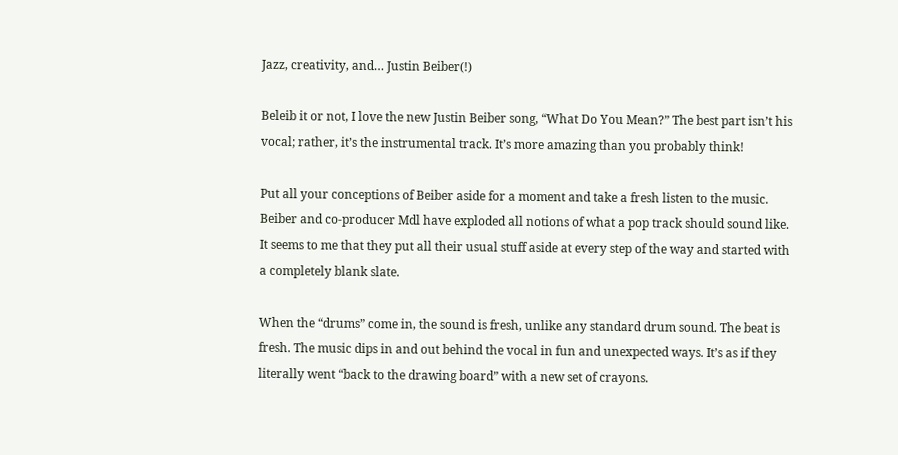Jazz, creativity, and… Justin Beiber(!)

Beleib it or not, I love the new Justin Beiber song, “What Do You Mean?” The best part isn’t his vocal; rather, it’s the instrumental track. It’s more amazing than you probably think!

Put all your conceptions of Beiber aside for a moment and take a fresh listen to the music. Beiber and co-producer Mdl have exploded all notions of what a pop track should sound like. It seems to me that they put all their usual stuff aside at every step of the way and started with a completely blank slate.

When the “drums” come in, the sound is fresh, unlike any standard drum sound. The beat is fresh. The music dips in and out behind the vocal in fun and unexpected ways. It’s as if they literally went “back to the drawing board” with a new set of crayons.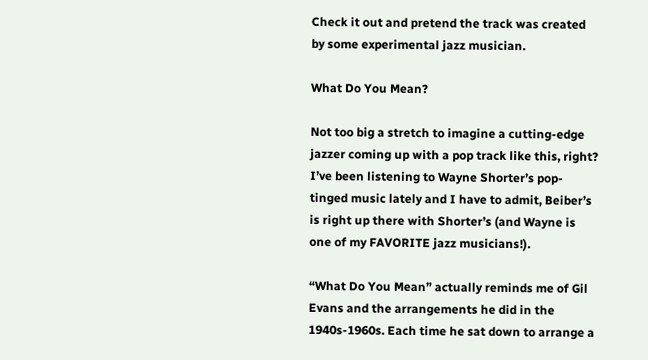Check it out and pretend the track was created by some experimental jazz musician.

What Do You Mean?

Not too big a stretch to imagine a cutting-edge jazzer coming up with a pop track like this, right? I’ve been listening to Wayne Shorter’s pop-tinged music lately and I have to admit, Beiber’s is right up there with Shorter’s (and Wayne is one of my FAVORITE jazz musicians!).

“What Do You Mean” actually reminds me of Gil Evans and the arrangements he did in the 1940s-1960s. Each time he sat down to arrange a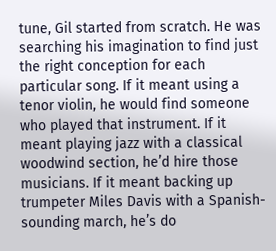tune, Gil started from scratch. He was searching his imagination to find just the right conception for each particular song. If it meant using a tenor violin, he would find someone who played that instrument. If it meant playing jazz with a classical woodwind section, he’d hire those musicians. If it meant backing up trumpeter Miles Davis with a Spanish-sounding march, he’s do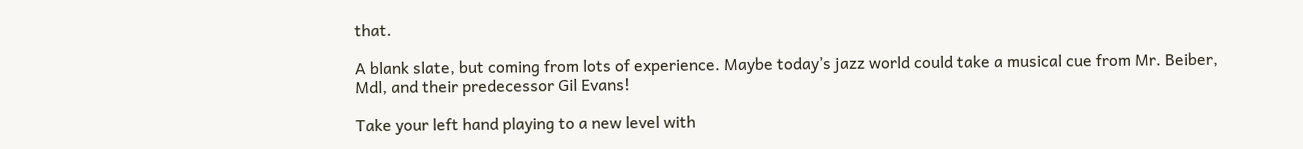that.

A blank slate, but coming from lots of experience. Maybe today’s jazz world could take a musical cue from Mr. Beiber, Mdl, and their predecessor Gil Evans!

Take your left hand playing to a new level with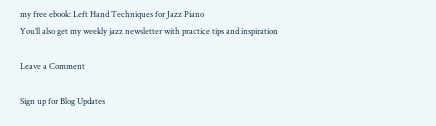my free ebook: Left Hand Techniques for Jazz Piano
You’ll also get my weekly jazz newsletter with practice tips and inspiration

Leave a Comment

Sign up for Blog Updates